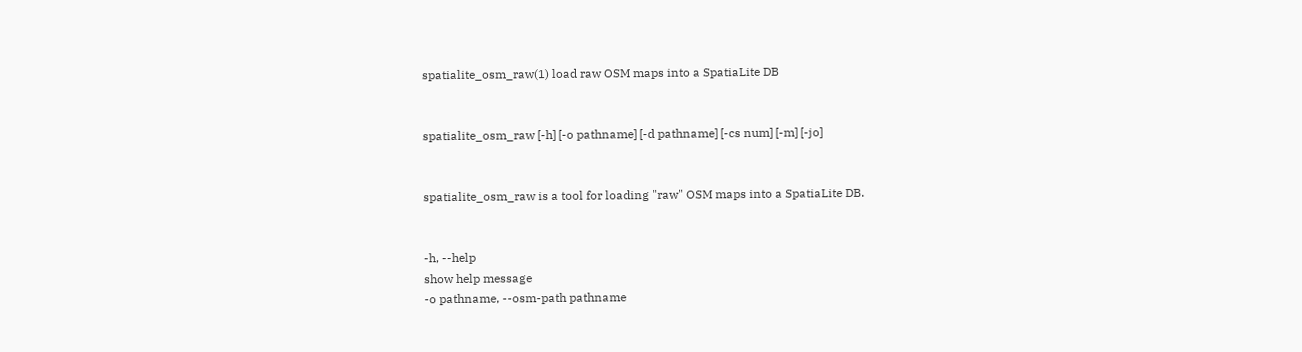spatialite_osm_raw(1) load raw OSM maps into a SpatiaLite DB


spatialite_osm_raw [-h] [-o pathname] [-d pathname] [-cs num] [-m] [-jo]


spatialite_osm_raw is a tool for loading "raw" OSM maps into a SpatiaLite DB.


-h, --help
show help message
-o pathname, --osm-path pathname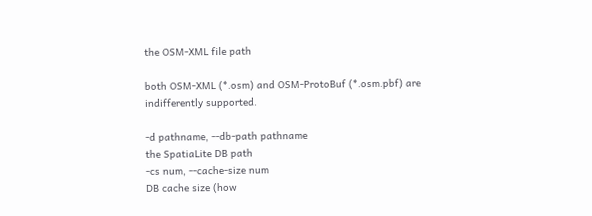the OSM-XML file path

both OSM-XML (*.osm) and OSM-ProtoBuf (*.osm.pbf) are indifferently supported.

-d pathname, --db-path pathname
the SpatiaLite DB path
-cs num, --cache-size num
DB cache size (how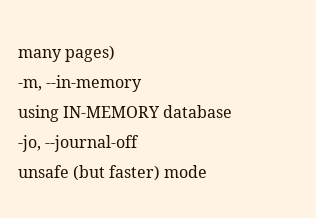many pages)
-m, --in-memory
using IN-MEMORY database
-jo, --journal-off
unsafe (but faster) mode